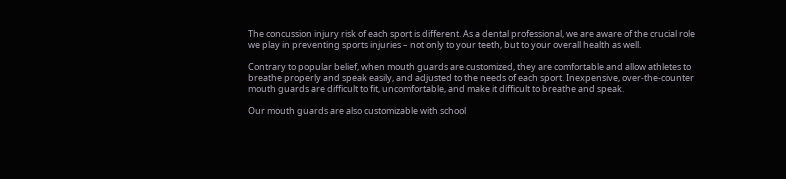The concussion injury risk of each sport is different. As a dental professional, we are aware of the crucial role we play in preventing sports injuries – not only to your teeth, but to your overall health as well.

Contrary to popular belief, when mouth guards are customized, they are comfortable and allow athletes to breathe properly and speak easily, and adjusted to the needs of each sport. Inexpensive, over-the-counter mouth guards are difficult to fit, uncomfortable, and make it difficult to breathe and speak.

Our mouth guards are also customizable with school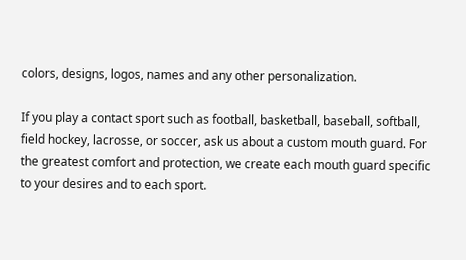colors, designs, logos, names and any other personalization.

If you play a contact sport such as football, basketball, baseball, softball, field hockey, lacrosse, or soccer, ask us about a custom mouth guard. For the greatest comfort and protection, we create each mouth guard specific to your desires and to each sport.